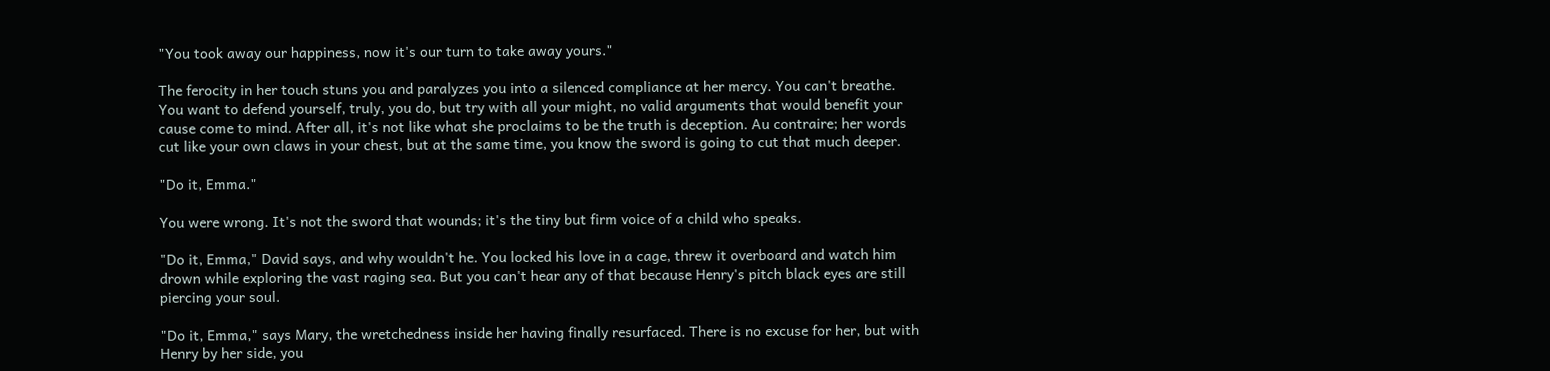"You took away our happiness, now it's our turn to take away yours."

The ferocity in her touch stuns you and paralyzes you into a silenced compliance at her mercy. You can't breathe. You want to defend yourself, truly, you do, but try with all your might, no valid arguments that would benefit your cause come to mind. After all, it's not like what she proclaims to be the truth is deception. Au contraire; her words cut like your own claws in your chest, but at the same time, you know the sword is going to cut that much deeper.

"Do it, Emma."

You were wrong. It's not the sword that wounds; it's the tiny but firm voice of a child who speaks.

"Do it, Emma," David says, and why wouldn't he. You locked his love in a cage, threw it overboard and watch him drown while exploring the vast raging sea. But you can't hear any of that because Henry's pitch black eyes are still piercing your soul.

"Do it, Emma," says Mary, the wretchedness inside her having finally resurfaced. There is no excuse for her, but with Henry by her side, you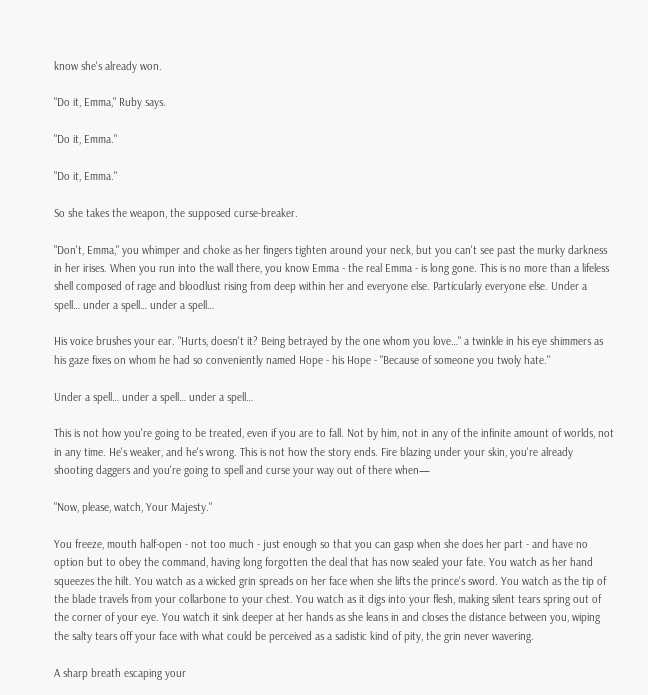know she's already won.

"Do it, Emma," Ruby says.

"Do it, Emma."

"Do it, Emma."

So she takes the weapon, the supposed curse-breaker.

"Don't, Emma," you whimper and choke as her fingers tighten around your neck, but you can't see past the murky darkness in her irises. When you run into the wall there, you know Emma - the real Emma - is long gone. This is no more than a lifeless shell composed of rage and bloodlust rising from deep within her and everyone else. Particularly everyone else. Under a spell… under a spell… under a spell…

His voice brushes your ear. "Hurts, doesn't it? Being betrayed by the one whom you love…" a twinkle in his eye shimmers as his gaze fixes on whom he had so conveniently named Hope - his Hope - "Because of someone you twoly hate."

Under a spell… under a spell… under a spell…

This is not how you're going to be treated, even if you are to fall. Not by him, not in any of the infinite amount of worlds, not in any time. He's weaker, and he's wrong. This is not how the story ends. Fire blazing under your skin, you're already shooting daggers and you're going to spell and curse your way out of there when—

"Now, please, watch, Your Majesty."

You freeze, mouth half-open - not too much - just enough so that you can gasp when she does her part - and have no option but to obey the command, having long forgotten the deal that has now sealed your fate. You watch as her hand squeezes the hilt. You watch as a wicked grin spreads on her face when she lifts the prince's sword. You watch as the tip of the blade travels from your collarbone to your chest. You watch as it digs into your flesh, making silent tears spring out of the corner of your eye. You watch it sink deeper at her hands as she leans in and closes the distance between you, wiping the salty tears off your face with what could be perceived as a sadistic kind of pity, the grin never wavering.

A sharp breath escaping your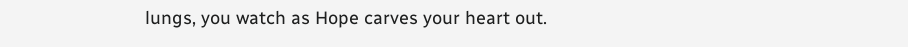lungs, you watch as Hope carves your heart out.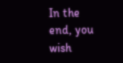In the end, you wish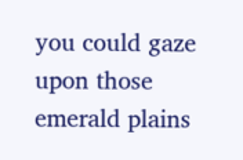you could gaze upon those emerald plains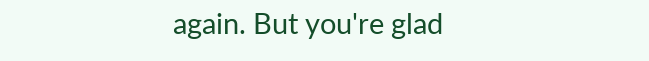again. But you're glad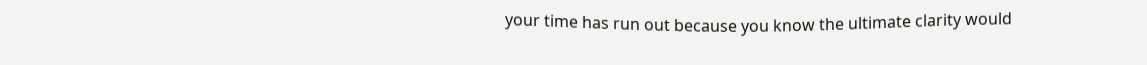your time has run out because you know the ultimate clarity would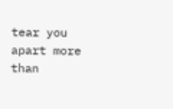tear you apart more than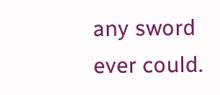any sword ever could.